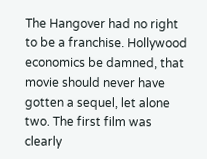The Hangover had no right to be a franchise. Hollywood economics be damned, that movie should never have gotten a sequel, let alone two. The first film was clearly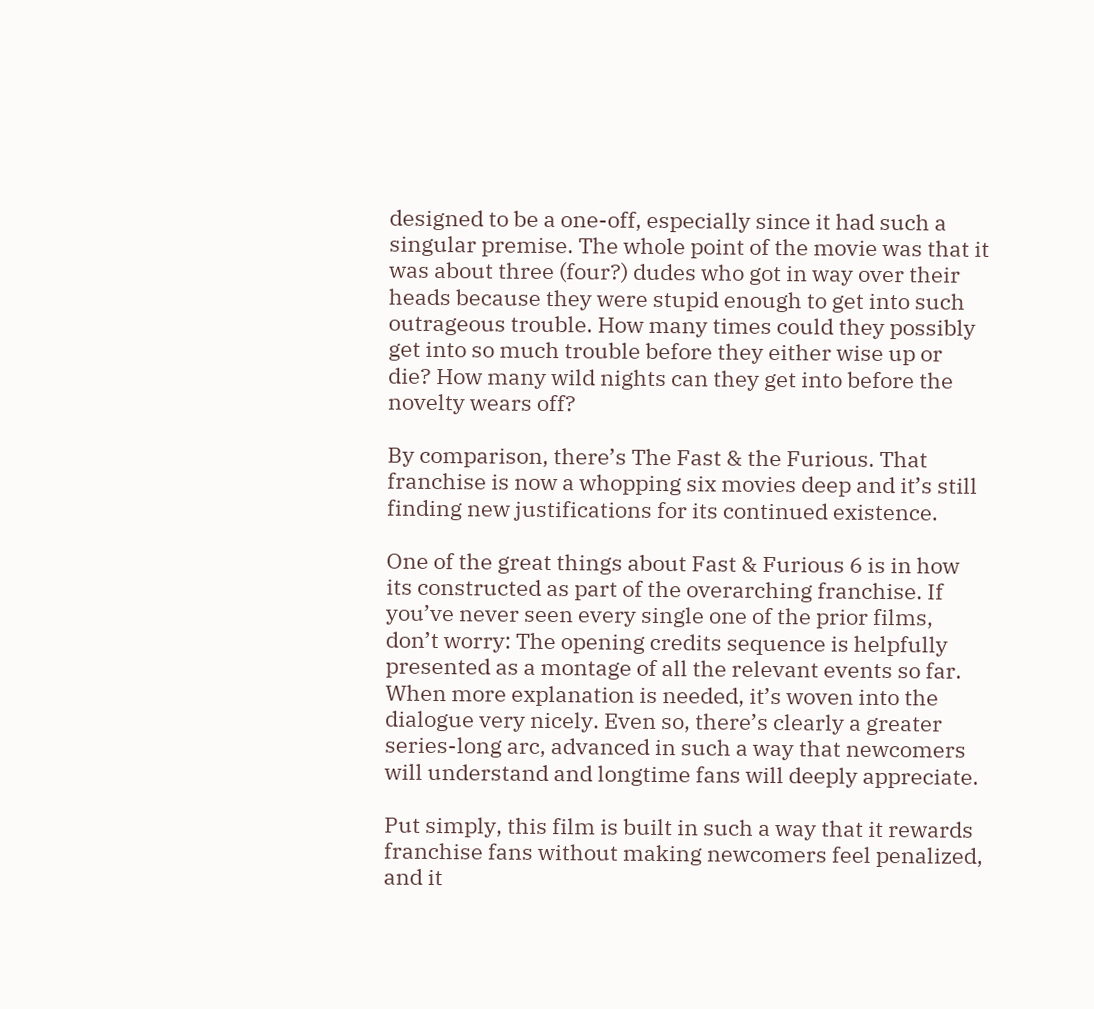designed to be a one-off, especially since it had such a singular premise. The whole point of the movie was that it was about three (four?) dudes who got in way over their heads because they were stupid enough to get into such outrageous trouble. How many times could they possibly get into so much trouble before they either wise up or die? How many wild nights can they get into before the novelty wears off?

By comparison, there’s The Fast & the Furious. That franchise is now a whopping six movies deep and it’s still finding new justifications for its continued existence.

One of the great things about Fast & Furious 6 is in how its constructed as part of the overarching franchise. If you’ve never seen every single one of the prior films, don’t worry: The opening credits sequence is helpfully presented as a montage of all the relevant events so far. When more explanation is needed, it’s woven into the dialogue very nicely. Even so, there’s clearly a greater series-long arc, advanced in such a way that newcomers will understand and longtime fans will deeply appreciate.

Put simply, this film is built in such a way that it rewards franchise fans without making newcomers feel penalized, and it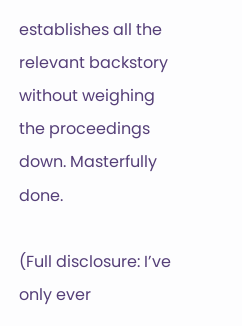establishes all the relevant backstory without weighing the proceedings down. Masterfully done.

(Full disclosure: I’ve only ever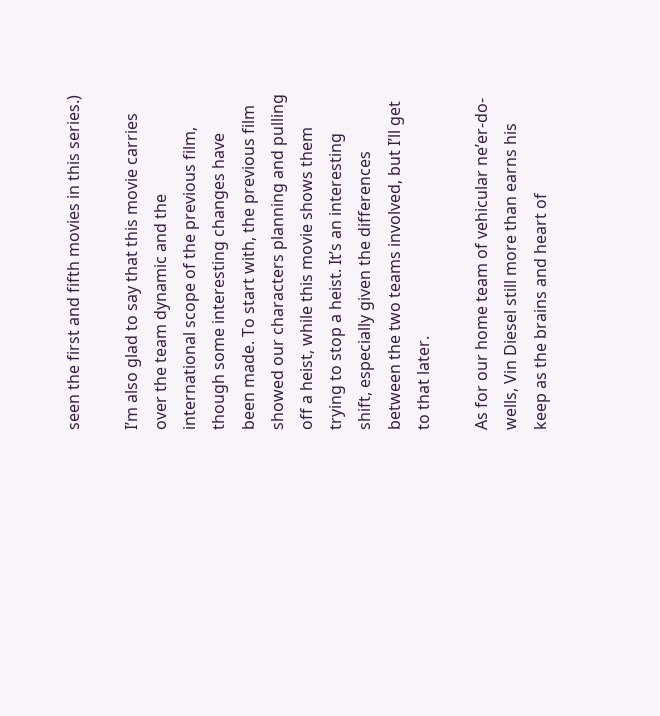seen the first and fifth movies in this series.)

I’m also glad to say that this movie carries over the team dynamic and the international scope of the previous film, though some interesting changes have been made. To start with, the previous film showed our characters planning and pulling off a heist, while this movie shows them trying to stop a heist. It’s an interesting shift, especially given the differences between the two teams involved, but I’ll get to that later.

As for our home team of vehicular ne’er-do-wells, Vin Diesel still more than earns his keep as the brains and heart of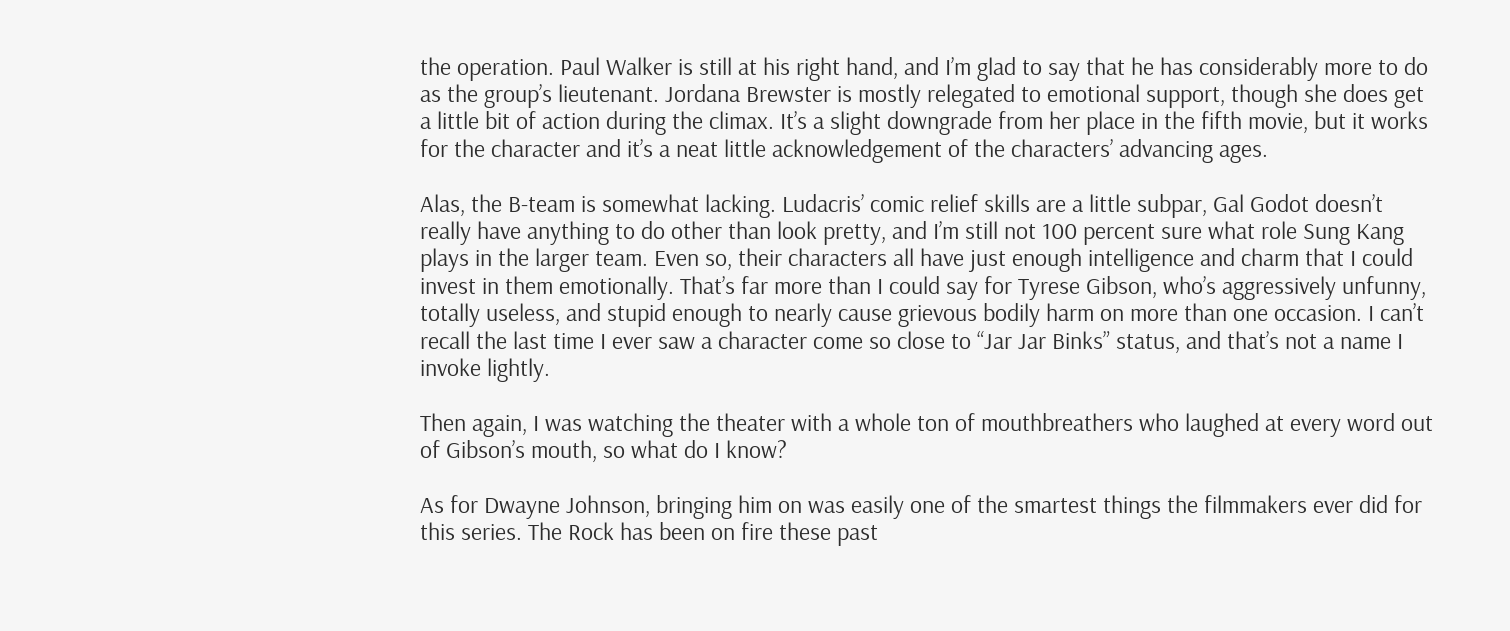the operation. Paul Walker is still at his right hand, and I’m glad to say that he has considerably more to do as the group’s lieutenant. Jordana Brewster is mostly relegated to emotional support, though she does get a little bit of action during the climax. It’s a slight downgrade from her place in the fifth movie, but it works for the character and it’s a neat little acknowledgement of the characters’ advancing ages.

Alas, the B-team is somewhat lacking. Ludacris’ comic relief skills are a little subpar, Gal Godot doesn’t really have anything to do other than look pretty, and I’m still not 100 percent sure what role Sung Kang plays in the larger team. Even so, their characters all have just enough intelligence and charm that I could invest in them emotionally. That’s far more than I could say for Tyrese Gibson, who’s aggressively unfunny, totally useless, and stupid enough to nearly cause grievous bodily harm on more than one occasion. I can’t recall the last time I ever saw a character come so close to “Jar Jar Binks” status, and that’s not a name I invoke lightly.

Then again, I was watching the theater with a whole ton of mouthbreathers who laughed at every word out of Gibson’s mouth, so what do I know?

As for Dwayne Johnson, bringing him on was easily one of the smartest things the filmmakers ever did for this series. The Rock has been on fire these past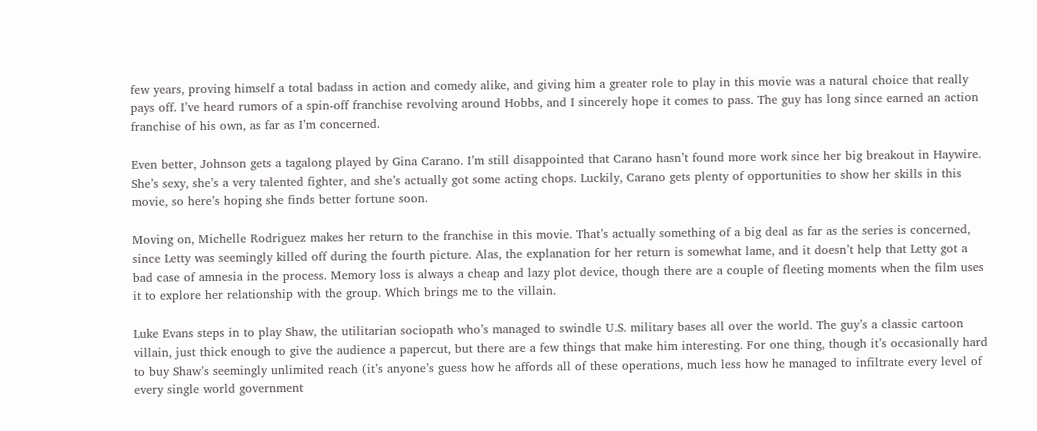few years, proving himself a total badass in action and comedy alike, and giving him a greater role to play in this movie was a natural choice that really pays off. I’ve heard rumors of a spin-off franchise revolving around Hobbs, and I sincerely hope it comes to pass. The guy has long since earned an action franchise of his own, as far as I’m concerned.

Even better, Johnson gets a tagalong played by Gina Carano. I’m still disappointed that Carano hasn’t found more work since her big breakout in Haywire. She’s sexy, she’s a very talented fighter, and she’s actually got some acting chops. Luckily, Carano gets plenty of opportunities to show her skills in this movie, so here’s hoping she finds better fortune soon.

Moving on, Michelle Rodriguez makes her return to the franchise in this movie. That’s actually something of a big deal as far as the series is concerned, since Letty was seemingly killed off during the fourth picture. Alas, the explanation for her return is somewhat lame, and it doesn’t help that Letty got a bad case of amnesia in the process. Memory loss is always a cheap and lazy plot device, though there are a couple of fleeting moments when the film uses it to explore her relationship with the group. Which brings me to the villain.

Luke Evans steps in to play Shaw, the utilitarian sociopath who’s managed to swindle U.S. military bases all over the world. The guy’s a classic cartoon villain, just thick enough to give the audience a papercut, but there are a few things that make him interesting. For one thing, though it’s occasionally hard to buy Shaw’s seemingly unlimited reach (it’s anyone’s guess how he affords all of these operations, much less how he managed to infiltrate every level of every single world government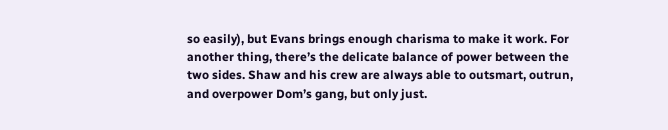so easily), but Evans brings enough charisma to make it work. For another thing, there’s the delicate balance of power between the two sides. Shaw and his crew are always able to outsmart, outrun, and overpower Dom’s gang, but only just.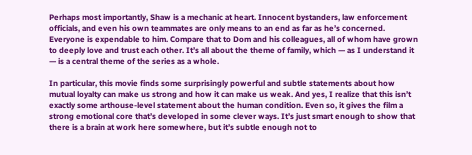Perhaps most importantly, Shaw is a mechanic at heart. Innocent bystanders, law enforcement officials, and even his own teammates are only means to an end as far as he’s concerned. Everyone is expendable to him. Compare that to Dom and his colleagues, all of whom have grown to deeply love and trust each other. It’s all about the theme of family, which — as I understand it — is a central theme of the series as a whole.

In particular, this movie finds some surprisingly powerful and subtle statements about how mutual loyalty can make us strong and how it can make us weak. And yes, I realize that this isn’t exactly some arthouse-level statement about the human condition. Even so, it gives the film a strong emotional core that’s developed in some clever ways. It’s just smart enough to show that there is a brain at work here somewhere, but it’s subtle enough not to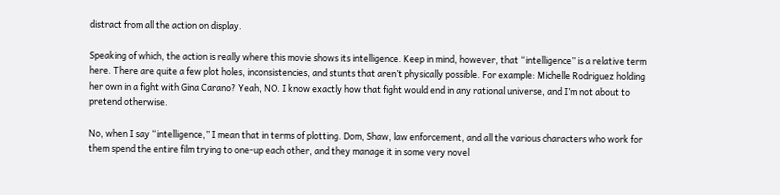distract from all the action on display.

Speaking of which, the action is really where this movie shows its intelligence. Keep in mind, however, that “intelligence” is a relative term here. There are quite a few plot holes, inconsistencies, and stunts that aren’t physically possible. For example: Michelle Rodriguez holding her own in a fight with Gina Carano? Yeah, NO. I know exactly how that fight would end in any rational universe, and I’m not about to pretend otherwise.

No, when I say “intelligence,” I mean that in terms of plotting. Dom, Shaw, law enforcement, and all the various characters who work for them spend the entire film trying to one-up each other, and they manage it in some very novel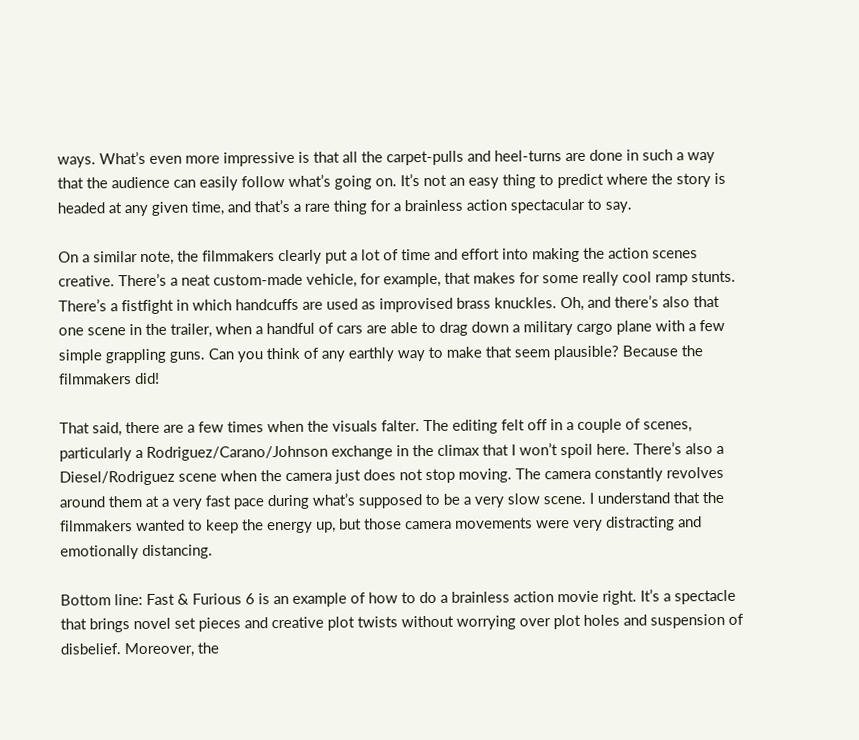ways. What’s even more impressive is that all the carpet-pulls and heel-turns are done in such a way that the audience can easily follow what’s going on. It’s not an easy thing to predict where the story is headed at any given time, and that’s a rare thing for a brainless action spectacular to say.

On a similar note, the filmmakers clearly put a lot of time and effort into making the action scenes creative. There’s a neat custom-made vehicle, for example, that makes for some really cool ramp stunts. There’s a fistfight in which handcuffs are used as improvised brass knuckles. Oh, and there’s also that one scene in the trailer, when a handful of cars are able to drag down a military cargo plane with a few simple grappling guns. Can you think of any earthly way to make that seem plausible? Because the filmmakers did!

That said, there are a few times when the visuals falter. The editing felt off in a couple of scenes, particularly a Rodriguez/Carano/Johnson exchange in the climax that I won’t spoil here. There’s also a Diesel/Rodriguez scene when the camera just does not stop moving. The camera constantly revolves around them at a very fast pace during what’s supposed to be a very slow scene. I understand that the filmmakers wanted to keep the energy up, but those camera movements were very distracting and emotionally distancing.

Bottom line: Fast & Furious 6 is an example of how to do a brainless action movie right. It’s a spectacle that brings novel set pieces and creative plot twists without worrying over plot holes and suspension of disbelief. Moreover, the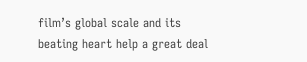film’s global scale and its beating heart help a great deal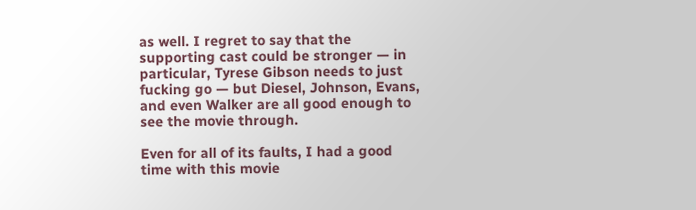as well. I regret to say that the supporting cast could be stronger — in particular, Tyrese Gibson needs to just fucking go — but Diesel, Johnson, Evans, and even Walker are all good enough to see the movie through.

Even for all of its faults, I had a good time with this movie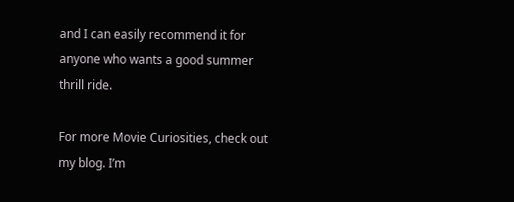and I can easily recommend it for anyone who wants a good summer thrill ride.

For more Movie Curiosities, check out my blog. I’m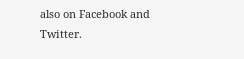also on Facebook and Twitter.